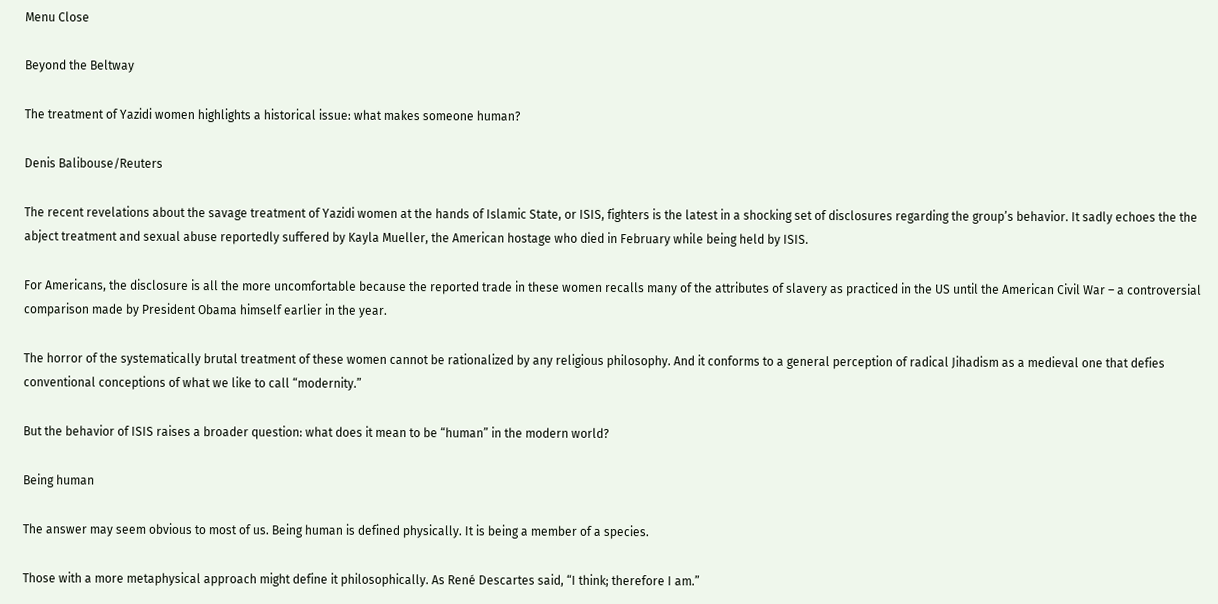Menu Close

Beyond the Beltway

The treatment of Yazidi women highlights a historical issue: what makes someone human?

Denis Balibouse/Reuters

The recent revelations about the savage treatment of Yazidi women at the hands of Islamic State, or ISIS, fighters is the latest in a shocking set of disclosures regarding the group’s behavior. It sadly echoes the the abject treatment and sexual abuse reportedly suffered by Kayla Mueller, the American hostage who died in February while being held by ISIS.

For Americans, the disclosure is all the more uncomfortable because the reported trade in these women recalls many of the attributes of slavery as practiced in the US until the American Civil War – a controversial comparison made by President Obama himself earlier in the year.

The horror of the systematically brutal treatment of these women cannot be rationalized by any religious philosophy. And it conforms to a general perception of radical Jihadism as a medieval one that defies conventional conceptions of what we like to call “modernity.”

But the behavior of ISIS raises a broader question: what does it mean to be “human” in the modern world?

Being human

The answer may seem obvious to most of us. Being human is defined physically. It is being a member of a species.

Those with a more metaphysical approach might define it philosophically. As René Descartes said, “I think; therefore I am.”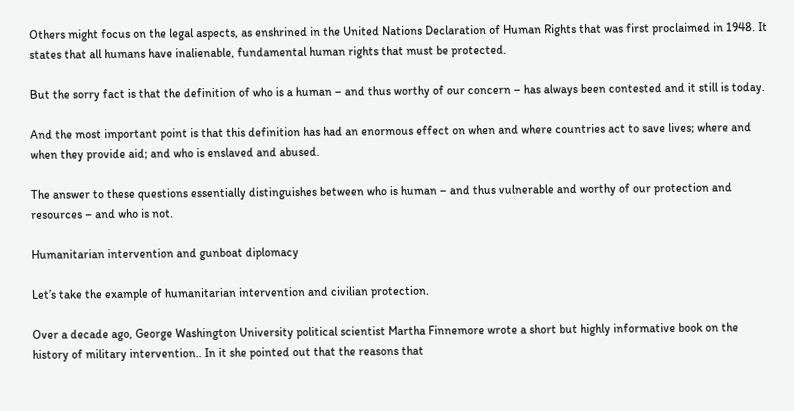Others might focus on the legal aspects, as enshrined in the United Nations Declaration of Human Rights that was first proclaimed in 1948. It states that all humans have inalienable, fundamental human rights that must be protected.

But the sorry fact is that the definition of who is a human – and thus worthy of our concern – has always been contested and it still is today.

And the most important point is that this definition has had an enormous effect on when and where countries act to save lives; where and when they provide aid; and who is enslaved and abused.

The answer to these questions essentially distinguishes between who is human – and thus vulnerable and worthy of our protection and resources – and who is not.

Humanitarian intervention and gunboat diplomacy

Let’s take the example of humanitarian intervention and civilian protection.

Over a decade ago, George Washington University political scientist Martha Finnemore wrote a short but highly informative book on the history of military intervention.. In it she pointed out that the reasons that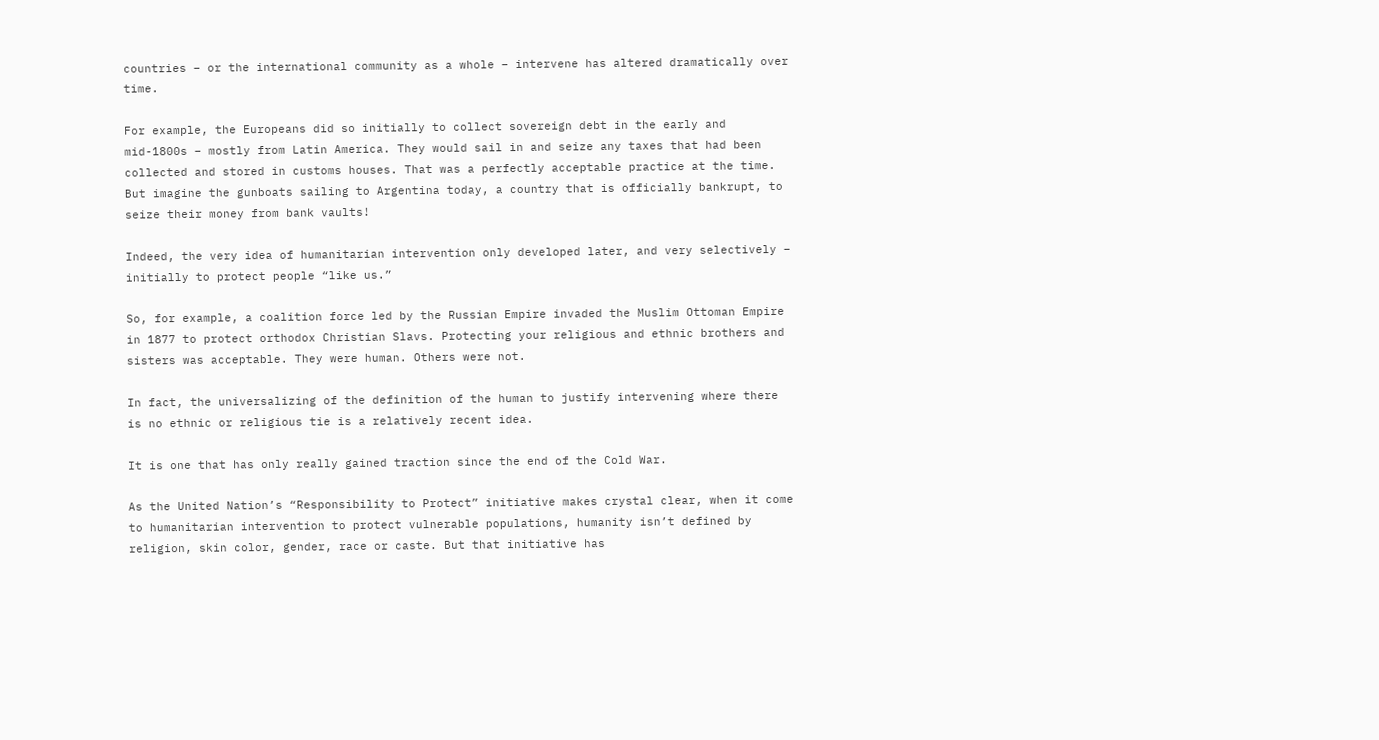countries – or the international community as a whole – intervene has altered dramatically over time.

For example, the Europeans did so initially to collect sovereign debt in the early and mid-1800s – mostly from Latin America. They would sail in and seize any taxes that had been collected and stored in customs houses. That was a perfectly acceptable practice at the time. But imagine the gunboats sailing to Argentina today, a country that is officially bankrupt, to seize their money from bank vaults!

Indeed, the very idea of humanitarian intervention only developed later, and very selectively – initially to protect people “like us.”

So, for example, a coalition force led by the Russian Empire invaded the Muslim Ottoman Empire in 1877 to protect orthodox Christian Slavs. Protecting your religious and ethnic brothers and sisters was acceptable. They were human. Others were not.

In fact, the universalizing of the definition of the human to justify intervening where there is no ethnic or religious tie is a relatively recent idea.

It is one that has only really gained traction since the end of the Cold War.

As the United Nation’s “Responsibility to Protect” initiative makes crystal clear, when it come to humanitarian intervention to protect vulnerable populations, humanity isn’t defined by religion, skin color, gender, race or caste. But that initiative has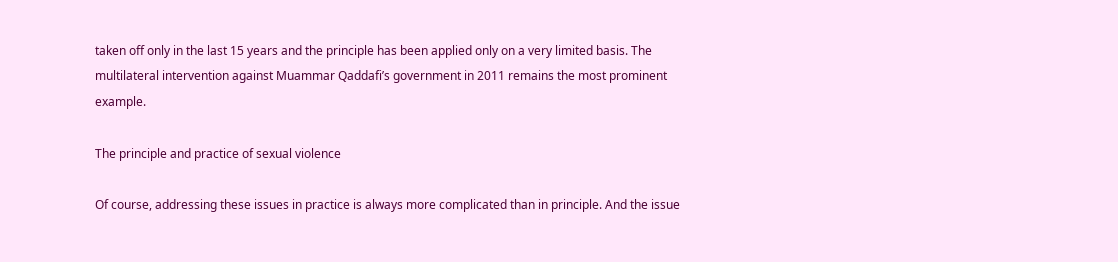taken off only in the last 15 years and the principle has been applied only on a very limited basis. The multilateral intervention against Muammar Qaddafi’s government in 2011 remains the most prominent example.

The principle and practice of sexual violence

Of course, addressing these issues in practice is always more complicated than in principle. And the issue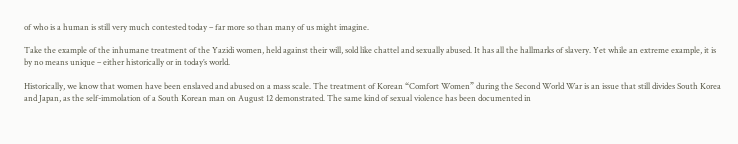of who is a human is still very much contested today – far more so than many of us might imagine.

Take the example of the inhumane treatment of the Yazidi women, held against their will, sold like chattel and sexually abused. It has all the hallmarks of slavery. Yet while an extreme example, it is by no means unique – either historically or in today’s world.

Historically, we know that women have been enslaved and abused on a mass scale. The treatment of Korean “Comfort Women” during the Second World War is an issue that still divides South Korea and Japan, as the self-immolation of a South Korean man on August 12 demonstrated. The same kind of sexual violence has been documented in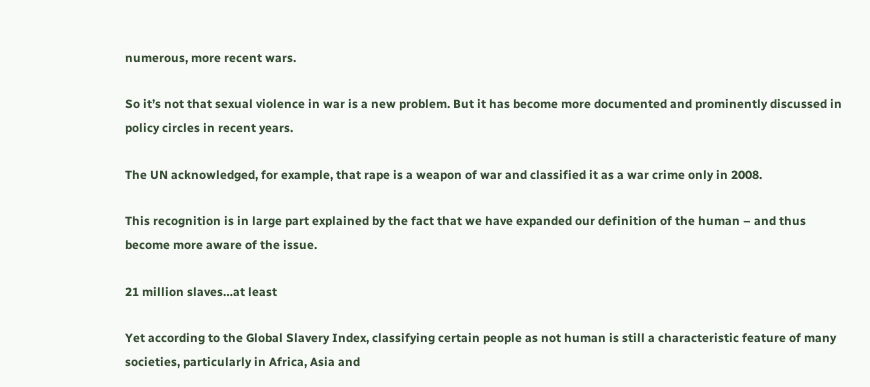numerous, more recent wars.

So it’s not that sexual violence in war is a new problem. But it has become more documented and prominently discussed in policy circles in recent years.

The UN acknowledged, for example, that rape is a weapon of war and classified it as a war crime only in 2008.

This recognition is in large part explained by the fact that we have expanded our definition of the human – and thus become more aware of the issue.

21 million slaves…at least

Yet according to the Global Slavery Index, classifying certain people as not human is still a characteristic feature of many societies, particularly in Africa, Asia and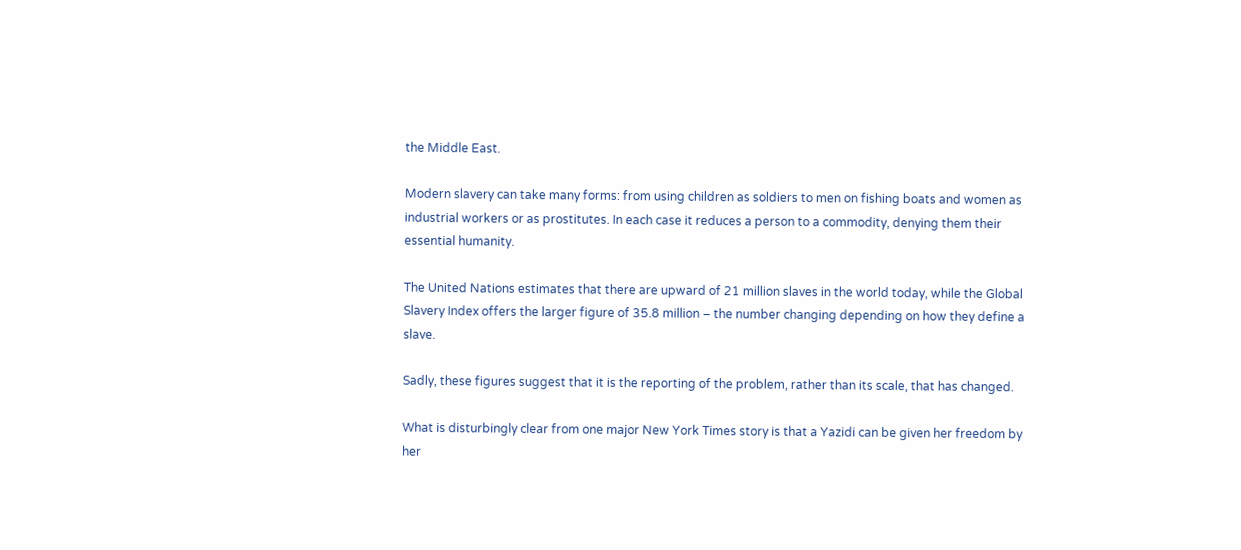the Middle East.

Modern slavery can take many forms: from using children as soldiers to men on fishing boats and women as industrial workers or as prostitutes. In each case it reduces a person to a commodity, denying them their essential humanity.

The United Nations estimates that there are upward of 21 million slaves in the world today, while the Global Slavery Index offers the larger figure of 35.8 million – the number changing depending on how they define a slave.

Sadly, these figures suggest that it is the reporting of the problem, rather than its scale, that has changed.

What is disturbingly clear from one major New York Times story is that a Yazidi can be given her freedom by her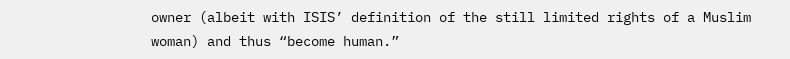owner (albeit with ISIS’ definition of the still limited rights of a Muslim woman) and thus “become human.”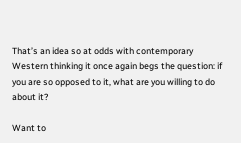That’s an idea so at odds with contemporary Western thinking it once again begs the question: if you are so opposed to it, what are you willing to do about it?

Want to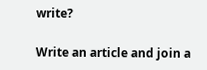write?

Write an article and join a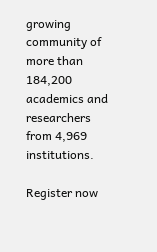growing community of more than 184,200 academics and researchers from 4,969 institutions.

Register now